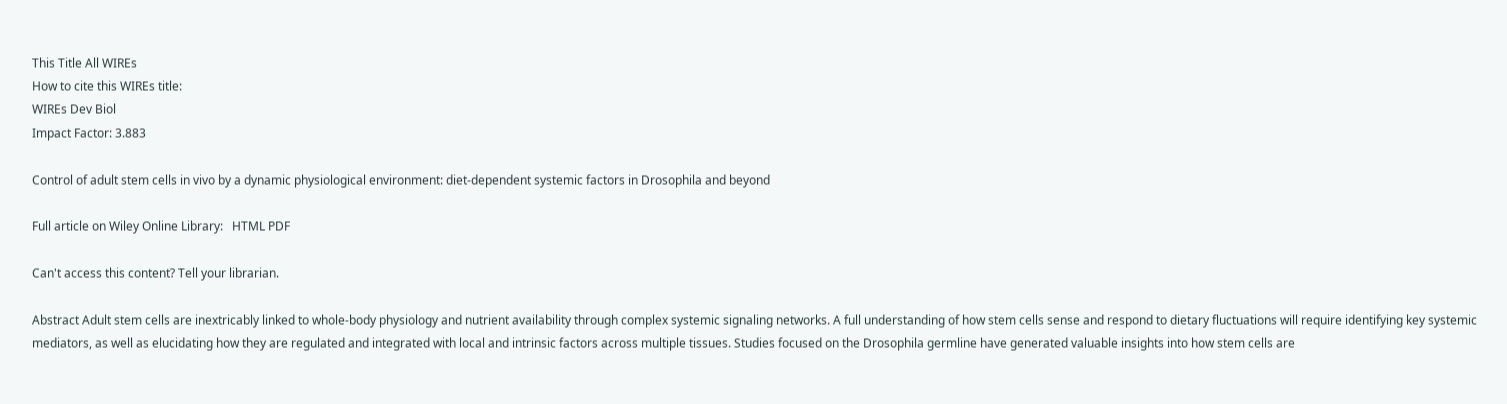This Title All WIREs
How to cite this WIREs title:
WIREs Dev Biol
Impact Factor: 3.883

Control of adult stem cells in vivo by a dynamic physiological environment: diet‐dependent systemic factors in Drosophila and beyond

Full article on Wiley Online Library:   HTML PDF

Can't access this content? Tell your librarian.

Abstract Adult stem cells are inextricably linked to whole‐body physiology and nutrient availability through complex systemic signaling networks. A full understanding of how stem cells sense and respond to dietary fluctuations will require identifying key systemic mediators, as well as elucidating how they are regulated and integrated with local and intrinsic factors across multiple tissues. Studies focused on the Drosophila germline have generated valuable insights into how stem cells are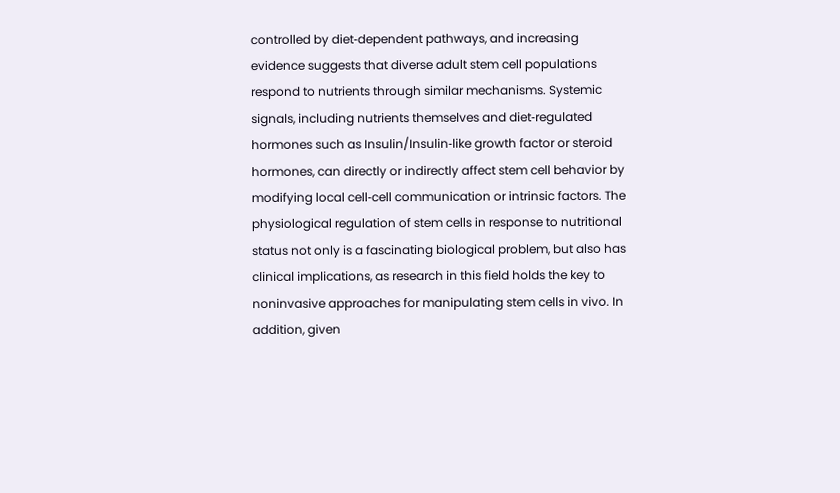controlled by diet‐dependent pathways, and increasing evidence suggests that diverse adult stem cell populations respond to nutrients through similar mechanisms. Systemic signals, including nutrients themselves and diet‐regulated hormones such as Insulin/Insulin‐like growth factor or steroid hormones, can directly or indirectly affect stem cell behavior by modifying local cell‐cell communication or intrinsic factors. The physiological regulation of stem cells in response to nutritional status not only is a fascinating biological problem, but also has clinical implications, as research in this field holds the key to noninvasive approaches for manipulating stem cells in vivo. In addition, given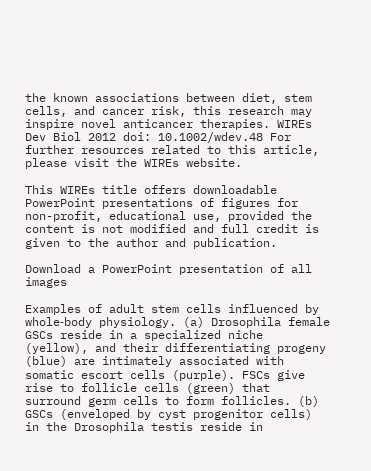the known associations between diet, stem cells, and cancer risk, this research may inspire novel anticancer therapies. WIREs Dev Biol 2012 doi: 10.1002/wdev.48 For further resources related to this article, please visit the WIREs website.

This WIREs title offers downloadable PowerPoint presentations of figures for non-profit, educational use, provided the content is not modified and full credit is given to the author and publication.

Download a PowerPoint presentation of all images

Examples of adult stem cells influenced by whole‐body physiology. (a) Drosophila female GSCs reside in a specialized niche (yellow), and their differentiating progeny (blue) are intimately associated with somatic escort cells (purple). FSCs give rise to follicle cells (green) that surround germ cells to form follicles. (b) GSCs (enveloped by cyst progenitor cells) in the Drosophila testis reside in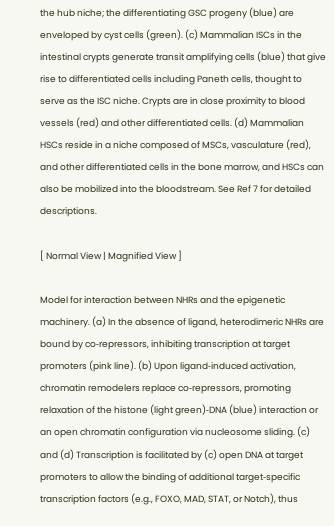the hub niche; the differentiating GSC progeny (blue) are enveloped by cyst cells (green). (c) Mammalian ISCs in the intestinal crypts generate transit amplifying cells (blue) that give rise to differentiated cells including Paneth cells, thought to serve as the ISC niche. Crypts are in close proximity to blood vessels (red) and other differentiated cells. (d) Mammalian HSCs reside in a niche composed of MSCs, vasculature (red), and other differentiated cells in the bone marrow, and HSCs can also be mobilized into the bloodstream. See Ref 7 for detailed descriptions.

[ Normal View | Magnified View ]

Model for interaction between NHRs and the epigenetic machinery. (a) In the absence of ligand, heterodimeric NHRs are bound by co‐repressors, inhibiting transcription at target promoters (pink line). (b) Upon ligand‐induced activation, chromatin remodelers replace co‐repressors, promoting relaxation of the histone (light green)‐DNA (blue) interaction or an open chromatin configuration via nucleosome sliding. (c) and (d) Transcription is facilitated by (c) open DNA at target promoters to allow the binding of additional target‐specific transcription factors (e.g., FOXO, MAD, STAT, or Notch), thus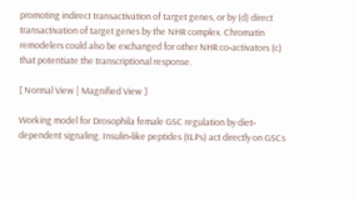promoting indirect transactivation of target genes, or by (d) direct transactivation of target genes by the NHR complex. Chromatin remodelers could also be exchanged for other NHR co‐activators (c) that potentiate the transcriptional response.

[ Normal View | Magnified View ]

Working model for Drosophila female GSC regulation by diet‐dependent signaling. Insulin‐like peptides (ILPs) act directly on GSCs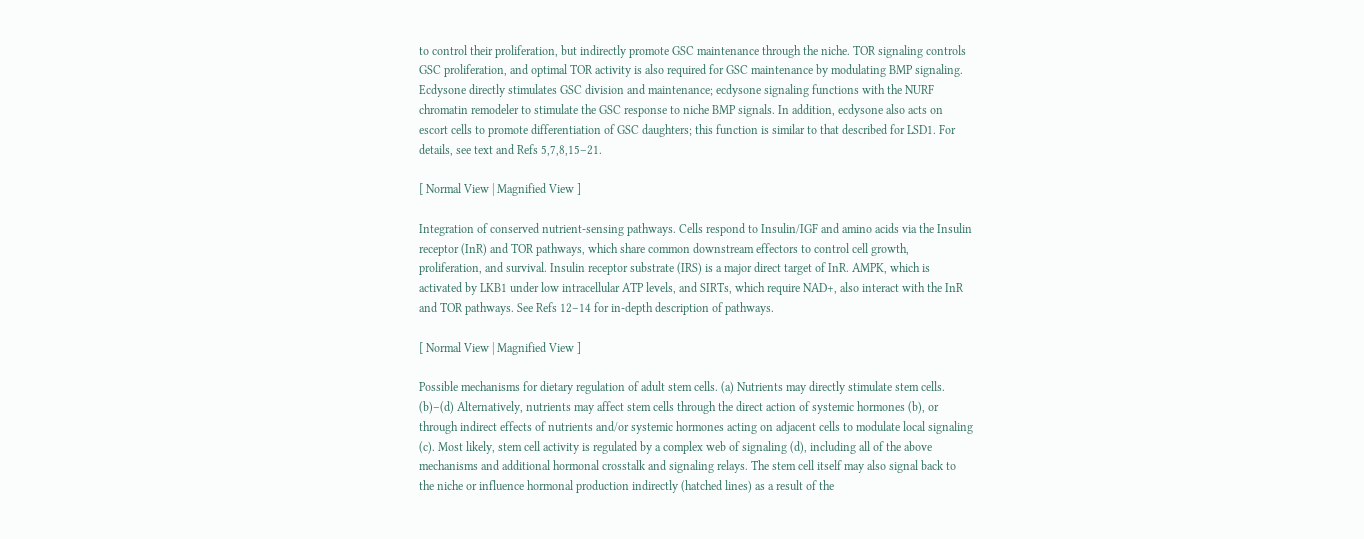to control their proliferation, but indirectly promote GSC maintenance through the niche. TOR signaling controls GSC proliferation, and optimal TOR activity is also required for GSC maintenance by modulating BMP signaling. Ecdysone directly stimulates GSC division and maintenance; ecdysone signaling functions with the NURF chromatin remodeler to stimulate the GSC response to niche BMP signals. In addition, ecdysone also acts on escort cells to promote differentiation of GSC daughters; this function is similar to that described for LSD1. For details, see text and Refs 5,7,8,15–21.

[ Normal View | Magnified View ]

Integration of conserved nutrient‐sensing pathways. Cells respond to Insulin/IGF and amino acids via the Insulin receptor (InR) and TOR pathways, which share common downstream effectors to control cell growth, proliferation, and survival. Insulin receptor substrate (IRS) is a major direct target of InR. AMPK, which is activated by LKB1 under low intracellular ATP levels, and SIRTs, which require NAD+, also interact with the InR and TOR pathways. See Refs 12–14 for in‐depth description of pathways.

[ Normal View | Magnified View ]

Possible mechanisms for dietary regulation of adult stem cells. (a) Nutrients may directly stimulate stem cells. (b)–(d) Alternatively, nutrients may affect stem cells through the direct action of systemic hormones (b), or through indirect effects of nutrients and/or systemic hormones acting on adjacent cells to modulate local signaling (c). Most likely, stem cell activity is regulated by a complex web of signaling (d), including all of the above mechanisms and additional hormonal crosstalk and signaling relays. The stem cell itself may also signal back to the niche or influence hormonal production indirectly (hatched lines) as a result of the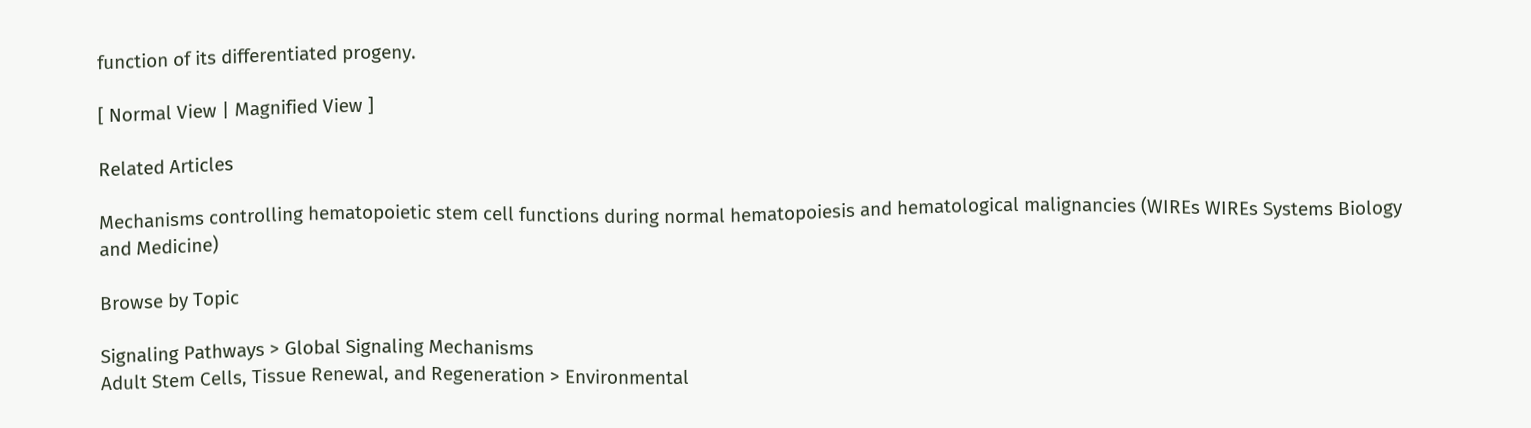function of its differentiated progeny.

[ Normal View | Magnified View ]

Related Articles

Mechanisms controlling hematopoietic stem cell functions during normal hematopoiesis and hematological malignancies (WIREs WIREs Systems Biology and Medicine)

Browse by Topic

Signaling Pathways > Global Signaling Mechanisms
Adult Stem Cells, Tissue Renewal, and Regeneration > Environmental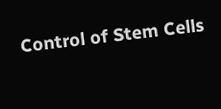Control of Stem Cells